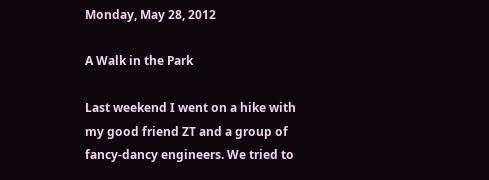Monday, May 28, 2012

A Walk in the Park

Last weekend I went on a hike with my good friend ZT and a group of fancy-dancy engineers. We tried to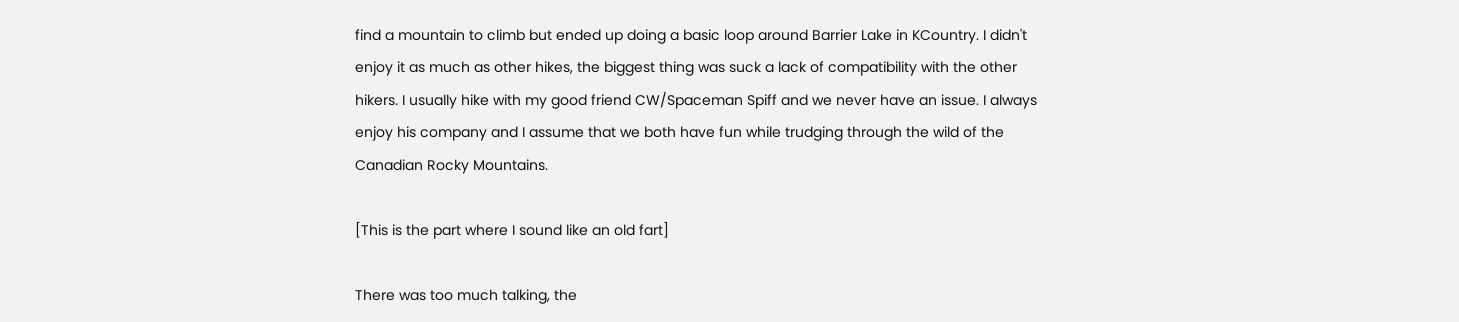find a mountain to climb but ended up doing a basic loop around Barrier Lake in KCountry. I didn't enjoy it as much as other hikes, the biggest thing was suck a lack of compatibility with the other hikers. I usually hike with my good friend CW/Spaceman Spiff and we never have an issue. I always enjoy his company and I assume that we both have fun while trudging through the wild of the Canadian Rocky Mountains.

[This is the part where I sound like an old fart]

There was too much talking, the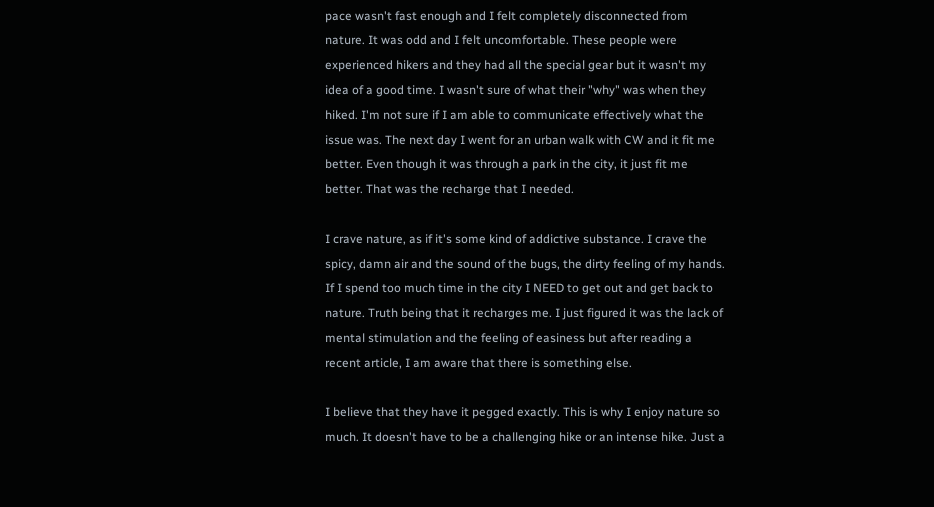pace wasn't fast enough and I felt completely disconnected from nature. It was odd and I felt uncomfortable. These people were experienced hikers and they had all the special gear but it wasn't my idea of a good time. I wasn't sure of what their "why" was when they hiked. I'm not sure if I am able to communicate effectively what the issue was. The next day I went for an urban walk with CW and it fit me better. Even though it was through a park in the city, it just fit me better. That was the recharge that I needed.

I crave nature, as if it's some kind of addictive substance. I crave the spicy, damn air and the sound of the bugs, the dirty feeling of my hands. If I spend too much time in the city I NEED to get out and get back to nature. Truth being that it recharges me. I just figured it was the lack of mental stimulation and the feeling of easiness but after reading a recent article, I am aware that there is something else.

I believe that they have it pegged exactly. This is why I enjoy nature so much. It doesn't have to be a challenging hike or an intense hike. Just a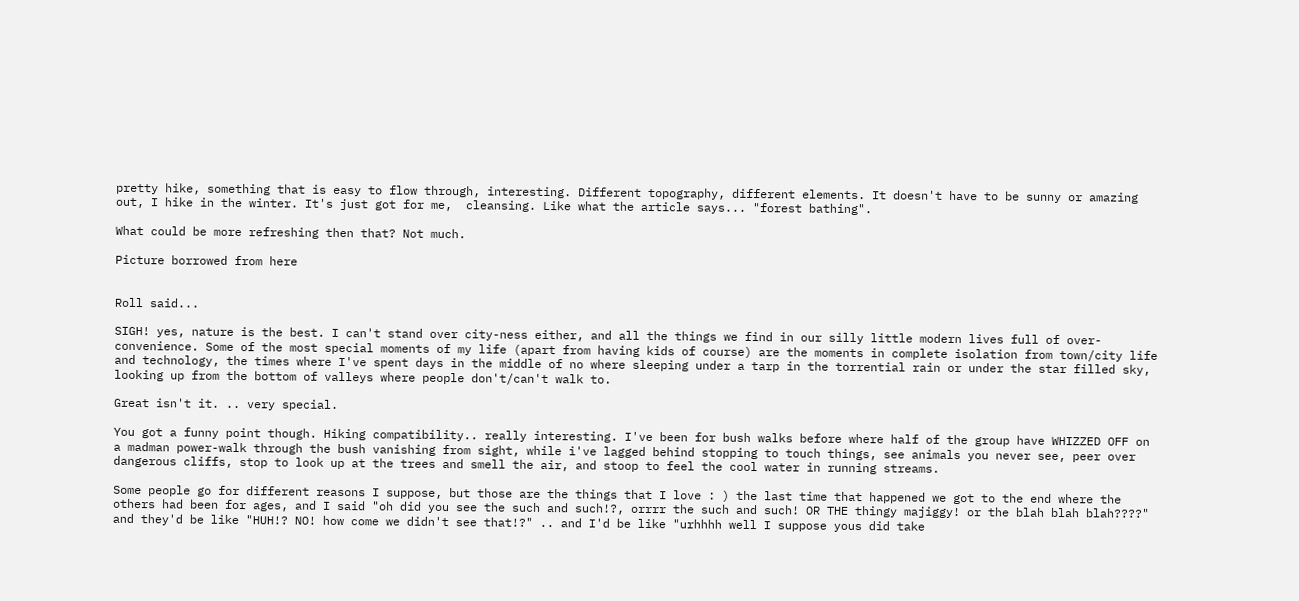pretty hike, something that is easy to flow through, interesting. Different topography, different elements. It doesn't have to be sunny or amazing out, I hike in the winter. It's just got for me,  cleansing. Like what the article says... "forest bathing".

What could be more refreshing then that? Not much.

Picture borrowed from here


Roll said...

SIGH! yes, nature is the best. I can't stand over city-ness either, and all the things we find in our silly little modern lives full of over-convenience. Some of the most special moments of my life (apart from having kids of course) are the moments in complete isolation from town/city life and technology, the times where I've spent days in the middle of no where sleeping under a tarp in the torrential rain or under the star filled sky, looking up from the bottom of valleys where people don't/can't walk to.

Great isn't it. .. very special.

You got a funny point though. Hiking compatibility.. really interesting. I've been for bush walks before where half of the group have WHIZZED OFF on a madman power-walk through the bush vanishing from sight, while i've lagged behind stopping to touch things, see animals you never see, peer over dangerous cliffs, stop to look up at the trees and smell the air, and stoop to feel the cool water in running streams.

Some people go for different reasons I suppose, but those are the things that I love : ) the last time that happened we got to the end where the others had been for ages, and I said "oh did you see the such and such!?, orrrr the such and such! OR THE thingy majiggy! or the blah blah blah????" and they'd be like "HUH!? NO! how come we didn't see that!?" .. and I'd be like "urhhhh well I suppose yous did take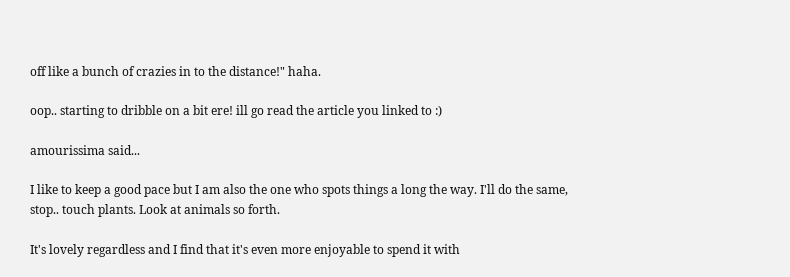off like a bunch of crazies in to the distance!" haha.

oop.. starting to dribble on a bit ere! ill go read the article you linked to :)

amourissima said...

I like to keep a good pace but I am also the one who spots things a long the way. I'll do the same, stop.. touch plants. Look at animals so forth.

It's lovely regardless and I find that it's even more enjoyable to spend it with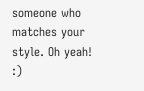someone who matches your style. Oh yeah! :)